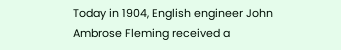Today in 1904, English engineer John Ambrose Fleming received a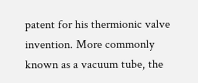patent for his thermionic valve invention. More commonly known as a vacuum tube, the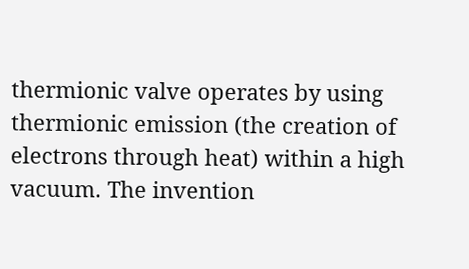thermionic valve operates by using thermionic emission (the creation of electrons through heat) within a high vacuum. The invention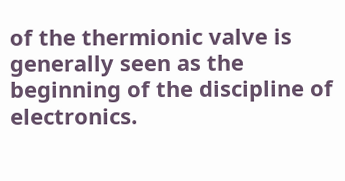of the thermionic valve is generally seen as the beginning of the discipline of electronics.